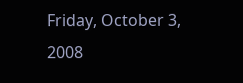Friday, October 3, 2008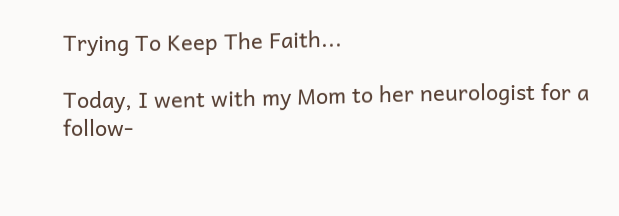Trying To Keep The Faith...

Today, I went with my Mom to her neurologist for a follow-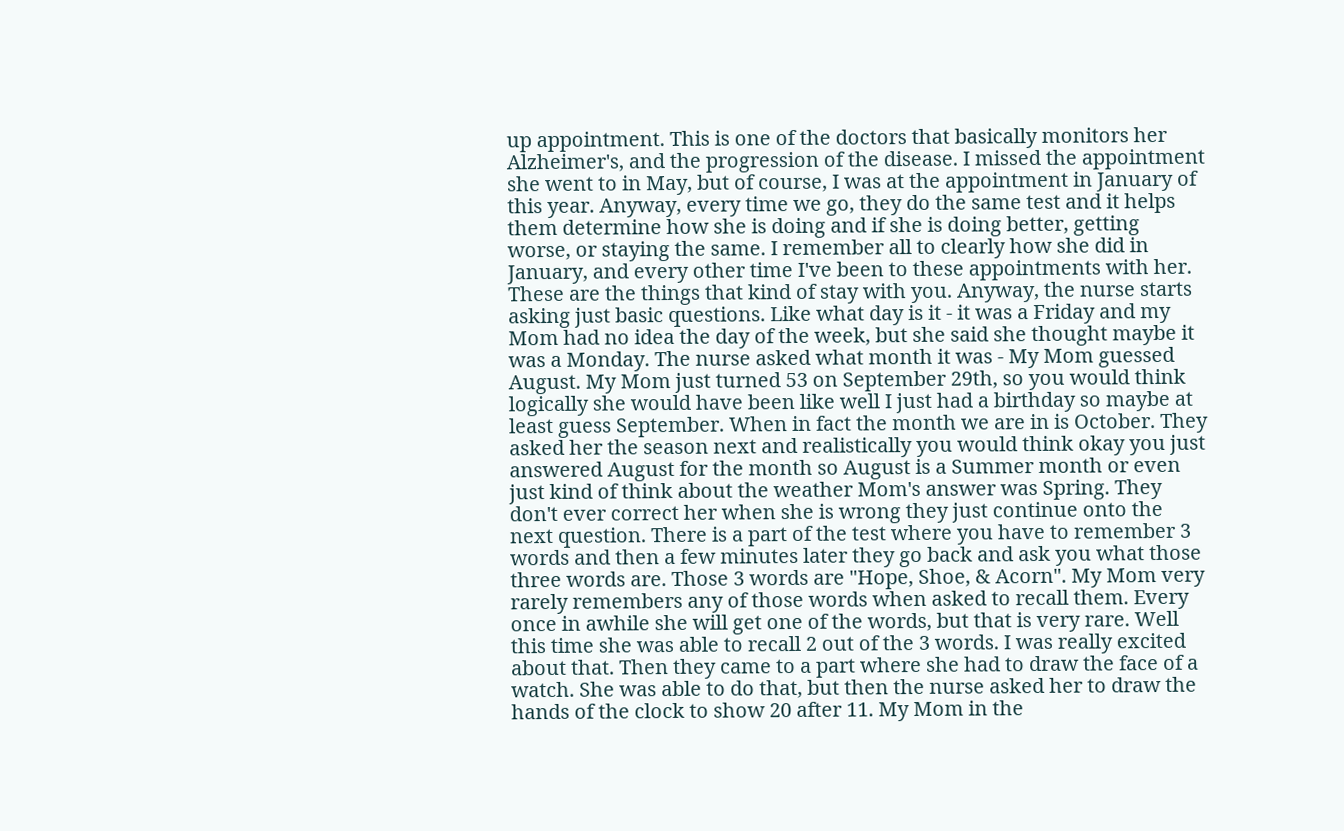up appointment. This is one of the doctors that basically monitors her Alzheimer's, and the progression of the disease. I missed the appointment she went to in May, but of course, I was at the appointment in January of this year. Anyway, every time we go, they do the same test and it helps them determine how she is doing and if she is doing better, getting worse, or staying the same. I remember all to clearly how she did in January, and every other time I've been to these appointments with her. These are the things that kind of stay with you. Anyway, the nurse starts asking just basic questions. Like what day is it - it was a Friday and my Mom had no idea the day of the week, but she said she thought maybe it was a Monday. The nurse asked what month it was - My Mom guessed August. My Mom just turned 53 on September 29th, so you would think logically she would have been like well I just had a birthday so maybe at least guess September. When in fact the month we are in is October. They asked her the season next and realistically you would think okay you just answered August for the month so August is a Summer month or even just kind of think about the weather Mom's answer was Spring. They don't ever correct her when she is wrong they just continue onto the next question. There is a part of the test where you have to remember 3 words and then a few minutes later they go back and ask you what those three words are. Those 3 words are "Hope, Shoe, & Acorn". My Mom very rarely remembers any of those words when asked to recall them. Every once in awhile she will get one of the words, but that is very rare. Well this time she was able to recall 2 out of the 3 words. I was really excited about that. Then they came to a part where she had to draw the face of a watch. She was able to do that, but then the nurse asked her to draw the hands of the clock to show 20 after 11. My Mom in the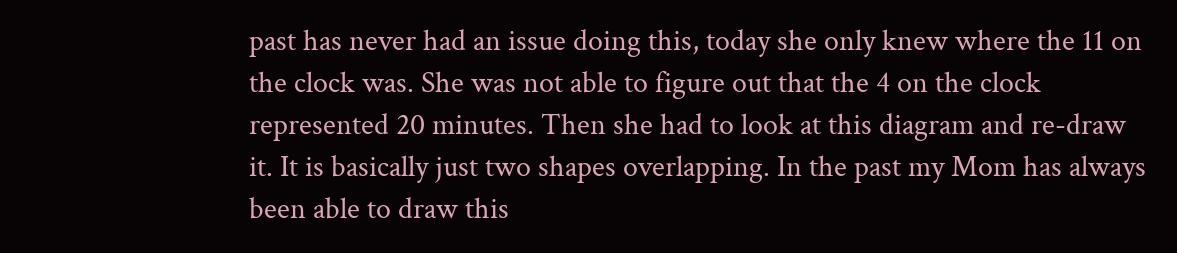past has never had an issue doing this, today she only knew where the 11 on the clock was. She was not able to figure out that the 4 on the clock represented 20 minutes. Then she had to look at this diagram and re-draw it. It is basically just two shapes overlapping. In the past my Mom has always been able to draw this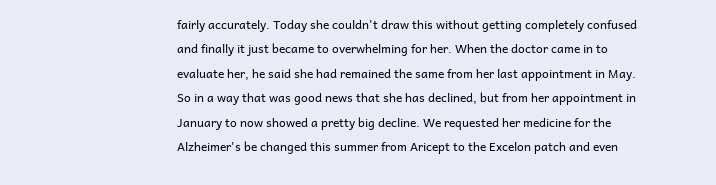fairly accurately. Today she couldn't draw this without getting completely confused and finally it just became to overwhelming for her. When the doctor came in to evaluate her, he said she had remained the same from her last appointment in May. So in a way that was good news that she has declined, but from her appointment in January to now showed a pretty big decline. We requested her medicine for the Alzheimer's be changed this summer from Aricept to the Excelon patch and even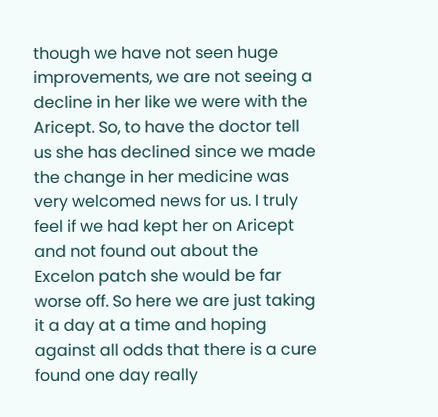though we have not seen huge improvements, we are not seeing a decline in her like we were with the Aricept. So, to have the doctor tell us she has declined since we made the change in her medicine was very welcomed news for us. I truly feel if we had kept her on Aricept and not found out about the Excelon patch she would be far worse off. So here we are just taking it a day at a time and hoping against all odds that there is a cure found one day really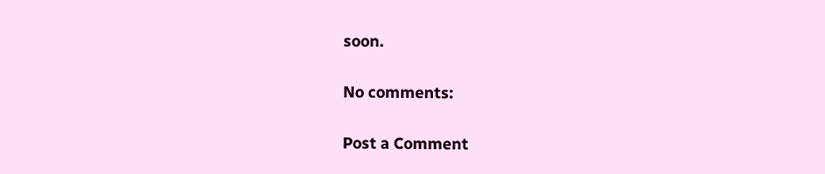soon.

No comments:

Post a Comment